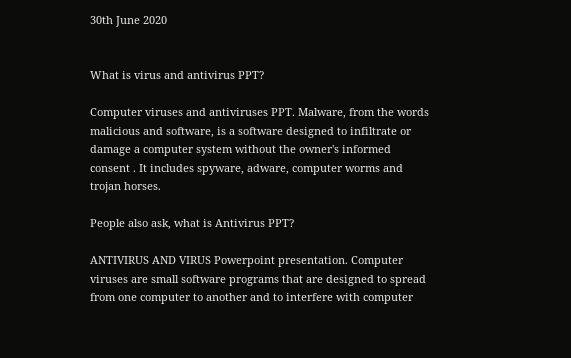30th June 2020


What is virus and antivirus PPT?

Computer viruses and antiviruses PPT. Malware, from the words malicious and software, is a software designed to infiltrate or damage a computer system without the owner's informed consent . It includes spyware, adware, computer worms and trojan horses.

People also ask, what is Antivirus PPT?

ANTIVIRUS AND VIRUS Powerpoint presentation. Computer viruses are small software programs that are designed to spread from one computer to another and to interfere with computer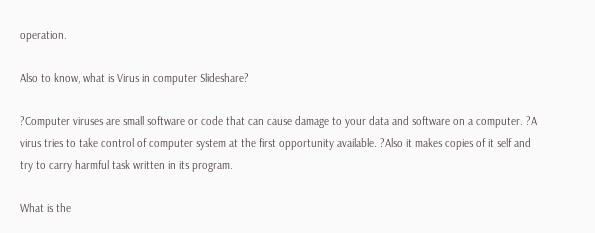operation.

Also to know, what is Virus in computer Slideshare?

?Computer viruses are small software or code that can cause damage to your data and software on a computer. ?A virus tries to take control of computer system at the first opportunity available. ?Also it makes copies of it self and try to carry harmful task written in its program.

What is the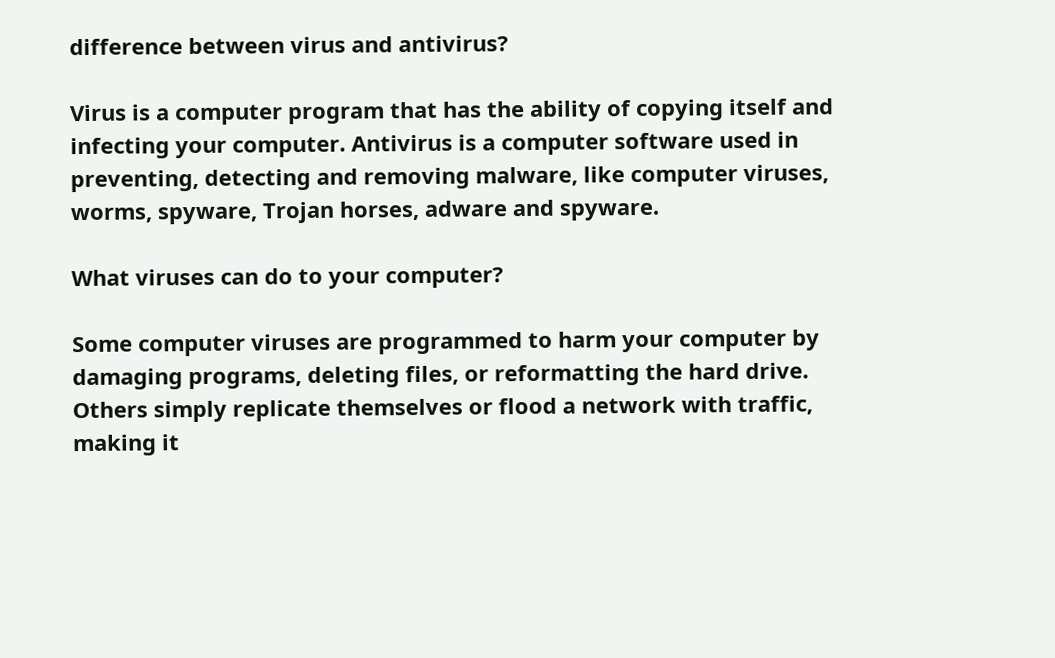difference between virus and antivirus?

Virus is a computer program that has the ability of copying itself and infecting your computer. Antivirus is a computer software used in preventing, detecting and removing malware, like computer viruses, worms, spyware, Trojan horses, adware and spyware.

What viruses can do to your computer?

Some computer viruses are programmed to harm your computer by damaging programs, deleting files, or reformatting the hard drive. Others simply replicate themselves or flood a network with traffic, making it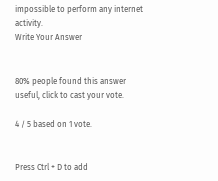impossible to perform any internet activity.
Write Your Answer


80% people found this answer useful, click to cast your vote.

4 / 5 based on 1 vote.


Press Ctrl + D to add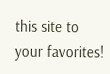this site to your favorites!